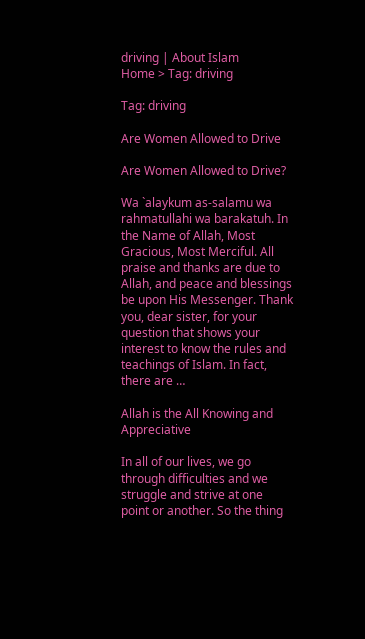driving | About Islam
Home > Tag: driving

Tag: driving

Are Women Allowed to Drive

Are Women Allowed to Drive?

Wa `alaykum as-salamu wa rahmatullahi wa barakatuh. In the Name of Allah, Most Gracious, Most Merciful. All praise and thanks are due to Allah, and peace and blessings be upon His Messenger. Thank you, dear sister, for your question that shows your interest to know the rules and teachings of Islam. In fact, there are …

Allah is the All Knowing and Appreciative

In all of our lives, we go through difficulties and we struggle and strive at one point or another. So the thing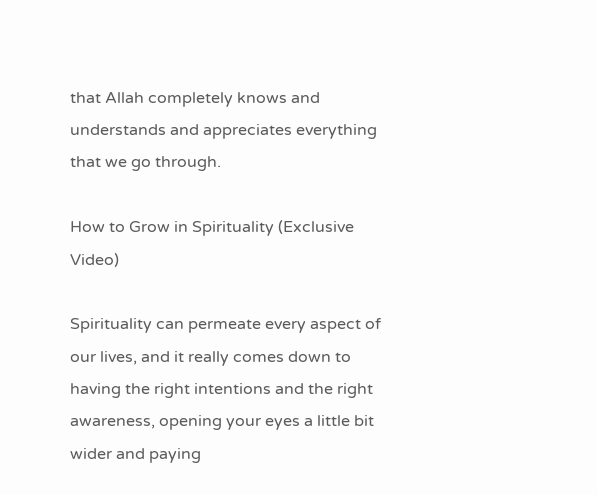that Allah completely knows and understands and appreciates everything that we go through.

How to Grow in Spirituality (Exclusive Video)

Spirituality can permeate every aspect of our lives, and it really comes down to having the right intentions and the right awareness, opening your eyes a little bit wider and paying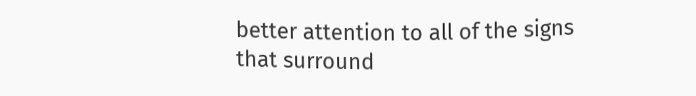better attention to all of the signs that surround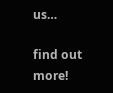us…

find out more!